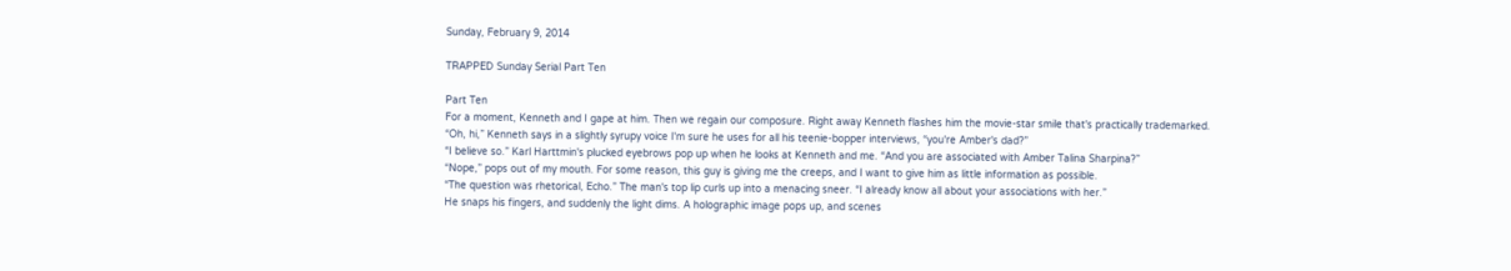Sunday, February 9, 2014

TRAPPED Sunday Serial Part Ten

Part Ten
For a moment, Kenneth and I gape at him. Then we regain our composure. Right away Kenneth flashes him the movie-star smile that's practically trademarked.
“Oh, hi,” Kenneth says in a slightly syrupy voice I'm sure he uses for all his teenie-bopper interviews, “you're Amber's dad?”
“I believe so.” Karl Harttmin's plucked eyebrows pop up when he looks at Kenneth and me. “And you are associated with Amber Talina Sharpina?”
“Nope,” pops out of my mouth. For some reason, this guy is giving me the creeps, and I want to give him as little information as possible.
“The question was rhetorical, Echo.” The man's top lip curls up into a menacing sneer. “I already know all about your associations with her.”
He snaps his fingers, and suddenly the light dims. A holographic image pops up, and scenes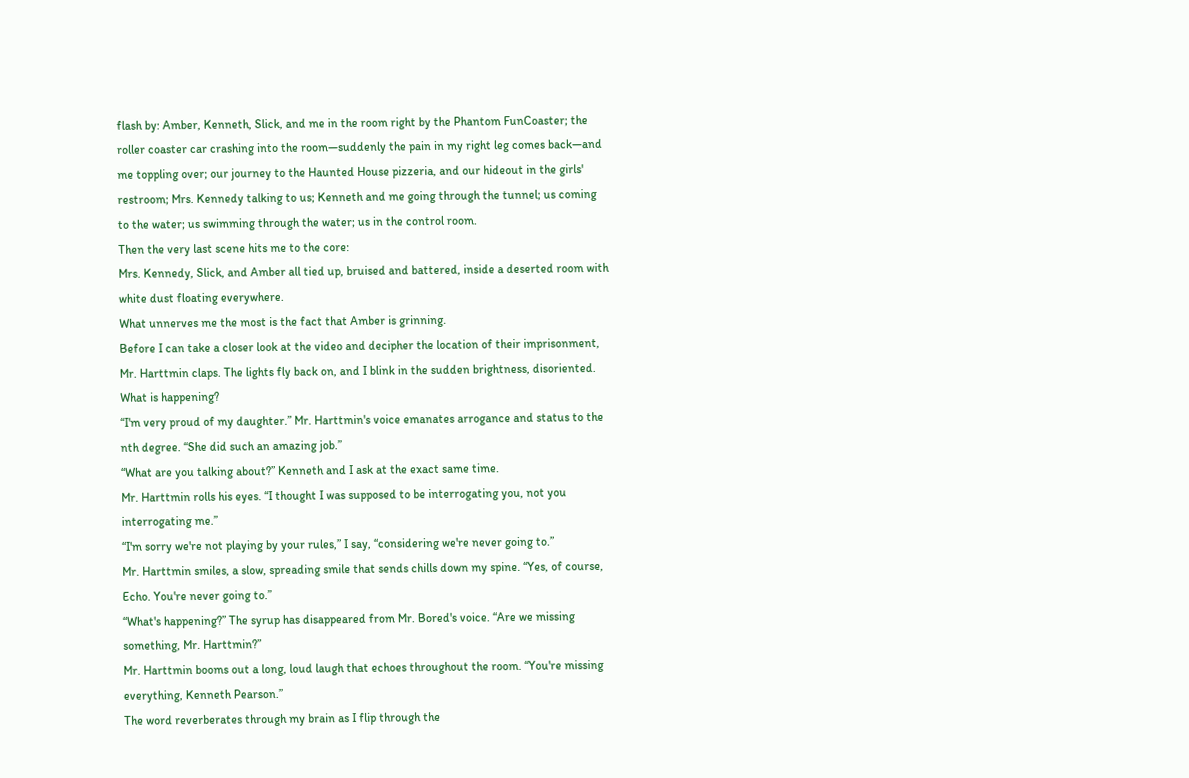flash by: Amber, Kenneth, Slick, and me in the room right by the Phantom FunCoaster; the roller coaster car crashing into the room—suddenly the pain in my right leg comes back—and me toppling over; our journey to the Haunted House pizzeria, and our hideout in the girls' restroom; Mrs. Kennedy talking to us; Kenneth and me going through the tunnel; us coming to the water; us swimming through the water; us in the control room.
Then the very last scene hits me to the core:
Mrs. Kennedy, Slick, and Amber all tied up, bruised and battered, inside a deserted room with white dust floating everywhere.
What unnerves me the most is the fact that Amber is grinning.
Before I can take a closer look at the video and decipher the location of their imprisonment, Mr. Harttmin claps. The lights fly back on, and I blink in the sudden brightness, disoriented.
What is happening?
“I'm very proud of my daughter.” Mr. Harttmin's voice emanates arrogance and status to the nth degree. “She did such an amazing job.”
“What are you talking about?” Kenneth and I ask at the exact same time.
Mr. Harttmin rolls his eyes. “I thought I was supposed to be interrogating you, not you interrogating me.”
“I'm sorry we're not playing by your rules,” I say, “considering we're never going to.”
Mr. Harttmin smiles, a slow, spreading smile that sends chills down my spine. “Yes, of course, Echo. You're never going to.”
“What's happening?” The syrup has disappeared from Mr. Bored's voice. “Are we missing something, Mr. Harttmin?”
Mr. Harttmin booms out a long, loud laugh that echoes throughout the room. “You're missing everything, Kenneth Pearson.”
The word reverberates through my brain as I flip through the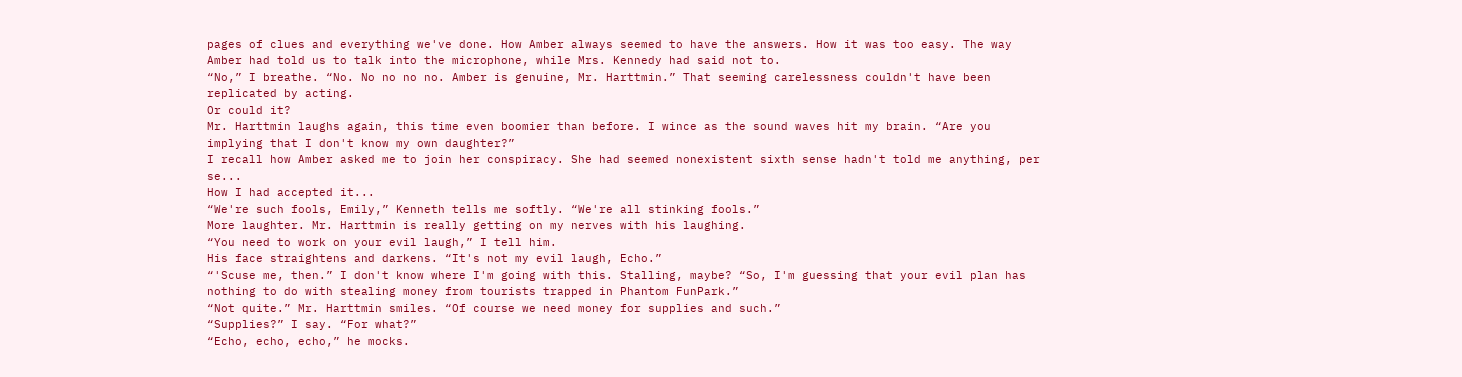pages of clues and everything we've done. How Amber always seemed to have the answers. How it was too easy. The way Amber had told us to talk into the microphone, while Mrs. Kennedy had said not to.
“No,” I breathe. “No. No no no no. Amber is genuine, Mr. Harttmin.” That seeming carelessness couldn't have been replicated by acting.
Or could it?
Mr. Harttmin laughs again, this time even boomier than before. I wince as the sound waves hit my brain. “Are you implying that I don't know my own daughter?”
I recall how Amber asked me to join her conspiracy. She had seemed nonexistent sixth sense hadn't told me anything, per se...
How I had accepted it...
“We're such fools, Emily,” Kenneth tells me softly. “We're all stinking fools.”
More laughter. Mr. Harttmin is really getting on my nerves with his laughing.
“You need to work on your evil laugh,” I tell him.
His face straightens and darkens. “It's not my evil laugh, Echo.”
“'Scuse me, then.” I don't know where I'm going with this. Stalling, maybe? “So, I'm guessing that your evil plan has nothing to do with stealing money from tourists trapped in Phantom FunPark.”
“Not quite.” Mr. Harttmin smiles. “Of course we need money for supplies and such.”
“Supplies?” I say. “For what?”
“Echo, echo, echo,” he mocks.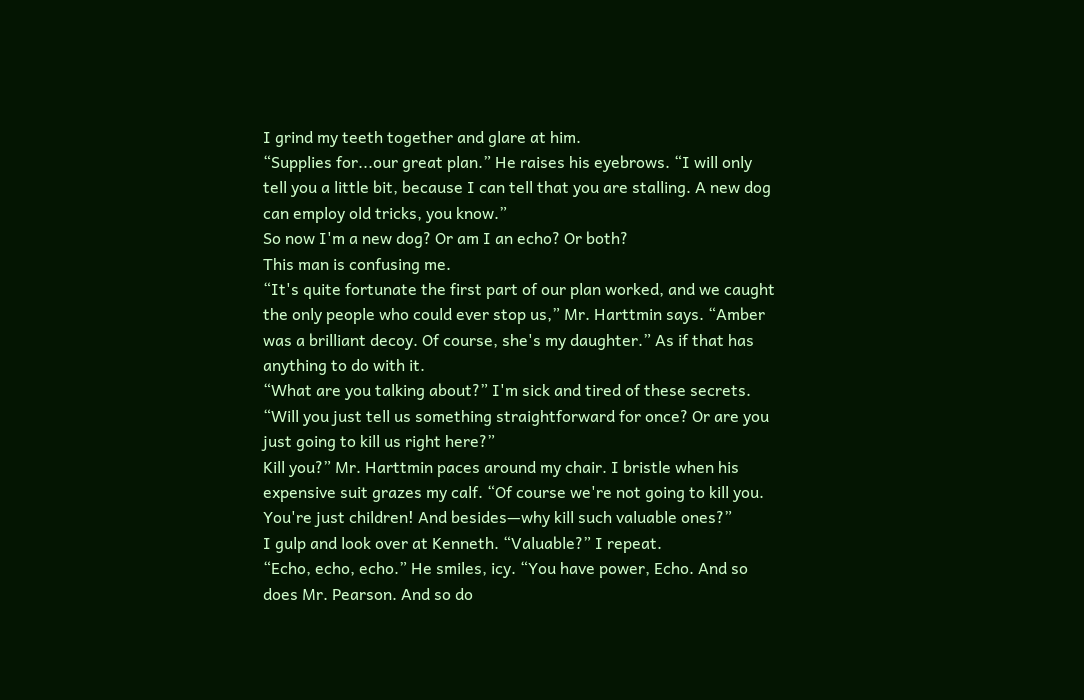I grind my teeth together and glare at him.
“Supplies for...our great plan.” He raises his eyebrows. “I will only tell you a little bit, because I can tell that you are stalling. A new dog can employ old tricks, you know.”
So now I'm a new dog? Or am I an echo? Or both?
This man is confusing me.
“It's quite fortunate the first part of our plan worked, and we caught the only people who could ever stop us,” Mr. Harttmin says. “Amber was a brilliant decoy. Of course, she's my daughter.” As if that has anything to do with it.
“What are you talking about?” I'm sick and tired of these secrets. “Will you just tell us something straightforward for once? Or are you just going to kill us right here?”
Kill you?” Mr. Harttmin paces around my chair. I bristle when his expensive suit grazes my calf. “Of course we're not going to kill you. You're just children! And besides—why kill such valuable ones?”
I gulp and look over at Kenneth. “Valuable?” I repeat.
“Echo, echo, echo.” He smiles, icy. “You have power, Echo. And so does Mr. Pearson. And so do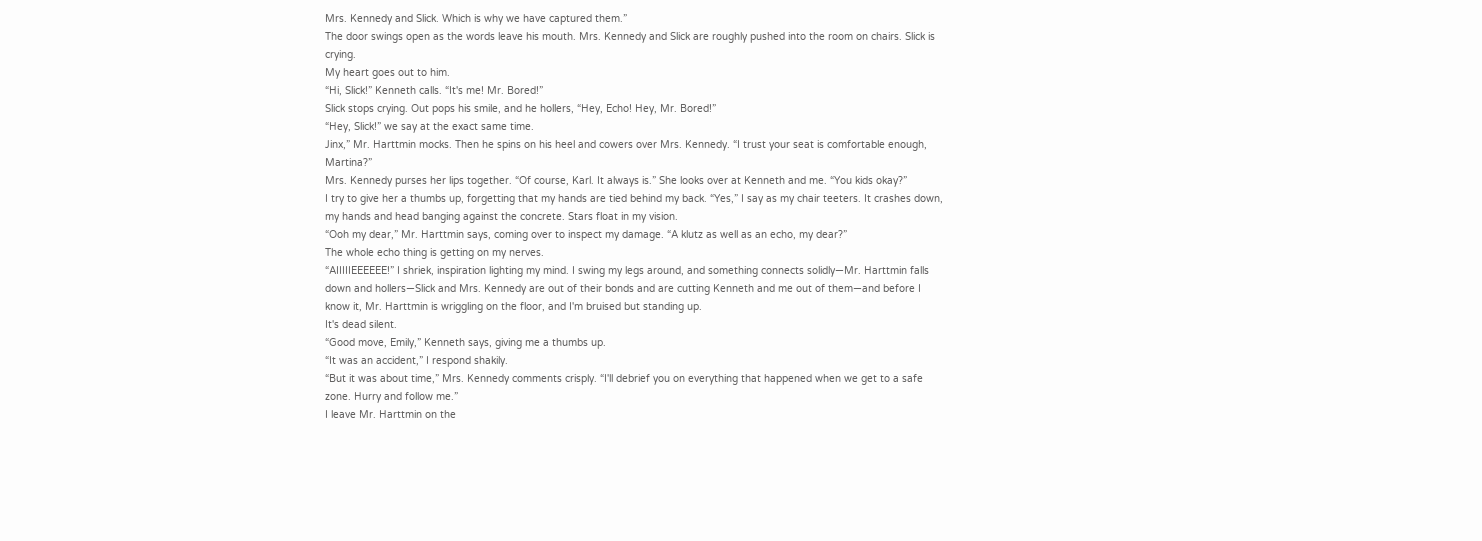Mrs. Kennedy and Slick. Which is why we have captured them.”
The door swings open as the words leave his mouth. Mrs. Kennedy and Slick are roughly pushed into the room on chairs. Slick is crying.
My heart goes out to him.
“Hi, Slick!” Kenneth calls. “It's me! Mr. Bored!”
Slick stops crying. Out pops his smile, and he hollers, “Hey, Echo! Hey, Mr. Bored!”
“Hey, Slick!” we say at the exact same time.
Jinx,” Mr. Harttmin mocks. Then he spins on his heel and cowers over Mrs. Kennedy. “I trust your seat is comfortable enough, Martina?”
Mrs. Kennedy purses her lips together. “Of course, Karl. It always is.” She looks over at Kenneth and me. “You kids okay?”
I try to give her a thumbs up, forgetting that my hands are tied behind my back. “Yes,” I say as my chair teeters. It crashes down, my hands and head banging against the concrete. Stars float in my vision.
“Ooh my dear,” Mr. Harttmin says, coming over to inspect my damage. “A klutz as well as an echo, my dear?”
The whole echo thing is getting on my nerves.
“AIIIIIEEEEEE!” I shriek, inspiration lighting my mind. I swing my legs around, and something connects solidly—Mr. Harttmin falls down and hollers—Slick and Mrs. Kennedy are out of their bonds and are cutting Kenneth and me out of them—and before I know it, Mr. Harttmin is wriggling on the floor, and I'm bruised but standing up.
It's dead silent.
“Good move, Emily,” Kenneth says, giving me a thumbs up.
“It was an accident,” I respond shakily.
“But it was about time,” Mrs. Kennedy comments crisply. “I'll debrief you on everything that happened when we get to a safe zone. Hurry and follow me.”
I leave Mr. Harttmin on the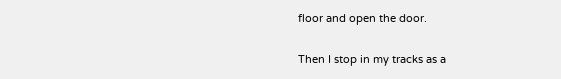floor and open the door.

Then I stop in my tracks as a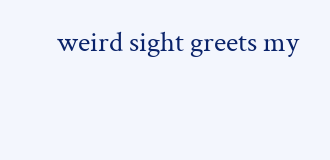weird sight greets my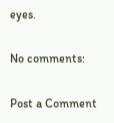eyes.

No comments:

Post a Comment